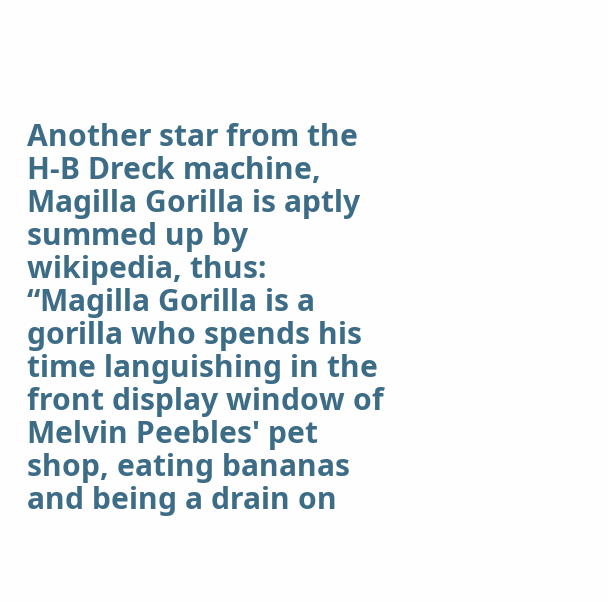Another star from the H-B Dreck machine, Magilla Gorilla is aptly summed up by wikipedia, thus: “Magilla Gorilla is a gorilla who spends his time languishing in the front display window of Melvin Peebles' pet shop, eating bananas and being a drain on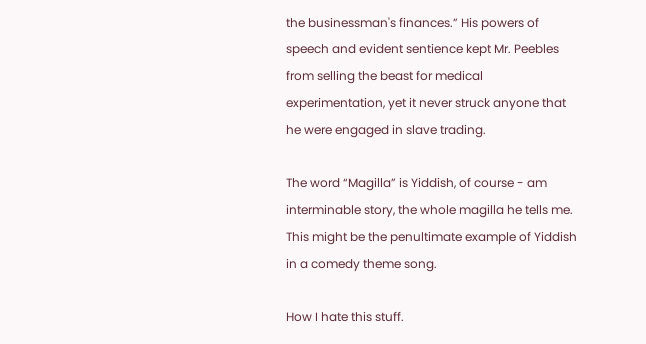the businessman's finances.” His powers of speech and evident sentience kept Mr. Peebles from selling the beast for medical experimentation, yet it never struck anyone that he were engaged in slave trading.

The word “Magilla” is Yiddish, of course - am interminable story, the whole magilla he tells me. This might be the penultimate example of Yiddish in a comedy theme song.

How I hate this stuff.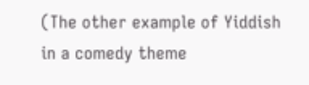(The other example of Yiddish in a comedy theme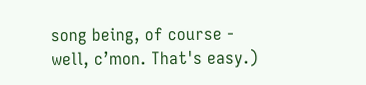song being, of course - well, c’mon. That's easy.)